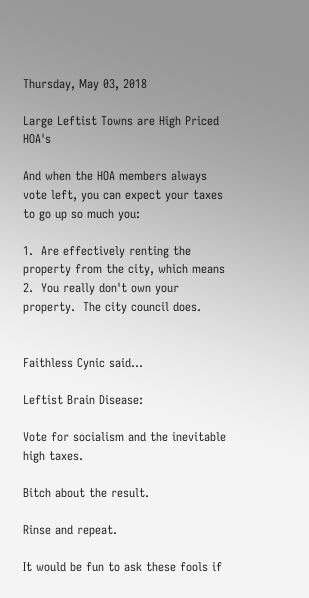Thursday, May 03, 2018

Large Leftist Towns are High Priced HOA's

And when the HOA members always vote left, you can expect your taxes to go up so much you:

1.  Are effectively renting the property from the city, which means
2.  You really don't own your property.  The city council does.


Faithless Cynic said...

Leftist Brain Disease:

Vote for socialism and the inevitable high taxes.

Bitch about the result.

Rinse and repeat.

It would be fun to ask these fools if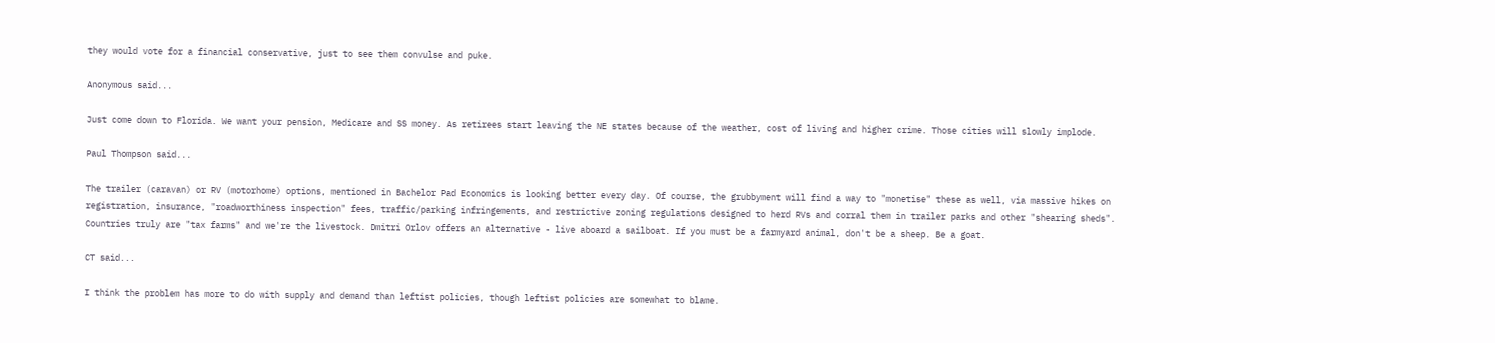they would vote for a financial conservative, just to see them convulse and puke.

Anonymous said...

Just come down to Florida. We want your pension, Medicare and SS money. As retirees start leaving the NE states because of the weather, cost of living and higher crime. Those cities will slowly implode.

Paul Thompson said...

The trailer (caravan) or RV (motorhome) options, mentioned in Bachelor Pad Economics is looking better every day. Of course, the grubbyment will find a way to "monetise" these as well, via massive hikes on registration, insurance, "roadworthiness inspection" fees, traffic/parking infringements, and restrictive zoning regulations designed to herd RVs and corral them in trailer parks and other "shearing sheds". Countries truly are "tax farms" and we're the livestock. Dmitri Orlov offers an alternative - live aboard a sailboat. If you must be a farmyard animal, don't be a sheep. Be a goat.

CT said...

I think the problem has more to do with supply and demand than leftist policies, though leftist policies are somewhat to blame.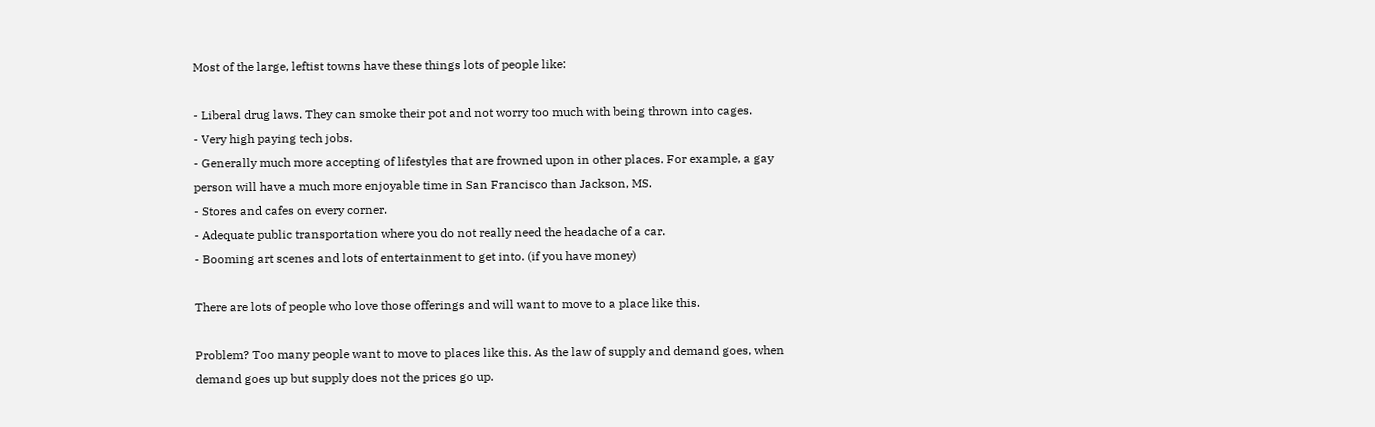Most of the large, leftist towns have these things lots of people like:

- Liberal drug laws. They can smoke their pot and not worry too much with being thrown into cages.
- Very high paying tech jobs.
- Generally much more accepting of lifestyles that are frowned upon in other places. For example, a gay person will have a much more enjoyable time in San Francisco than Jackson, MS.
- Stores and cafes on every corner.
- Adequate public transportation where you do not really need the headache of a car.
- Booming art scenes and lots of entertainment to get into. (if you have money)

There are lots of people who love those offerings and will want to move to a place like this.

Problem? Too many people want to move to places like this. As the law of supply and demand goes, when demand goes up but supply does not the prices go up.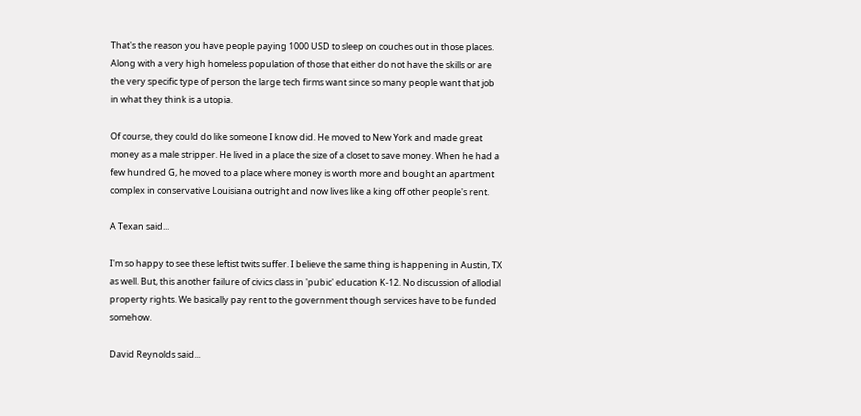That's the reason you have people paying 1000 USD to sleep on couches out in those places. Along with a very high homeless population of those that either do not have the skills or are the very specific type of person the large tech firms want since so many people want that job in what they think is a utopia.

Of course, they could do like someone I know did. He moved to New York and made great money as a male stripper. He lived in a place the size of a closet to save money. When he had a few hundred G, he moved to a place where money is worth more and bought an apartment complex in conservative Louisiana outright and now lives like a king off other people's rent.

A Texan said...

I'm so happy to see these leftist twits suffer. I believe the same thing is happening in Austin, TX as well. But, this another failure of civics class in 'pubic' education K-12. No discussion of allodial property rights. We basically pay rent to the government though services have to be funded somehow.

David Reynolds said...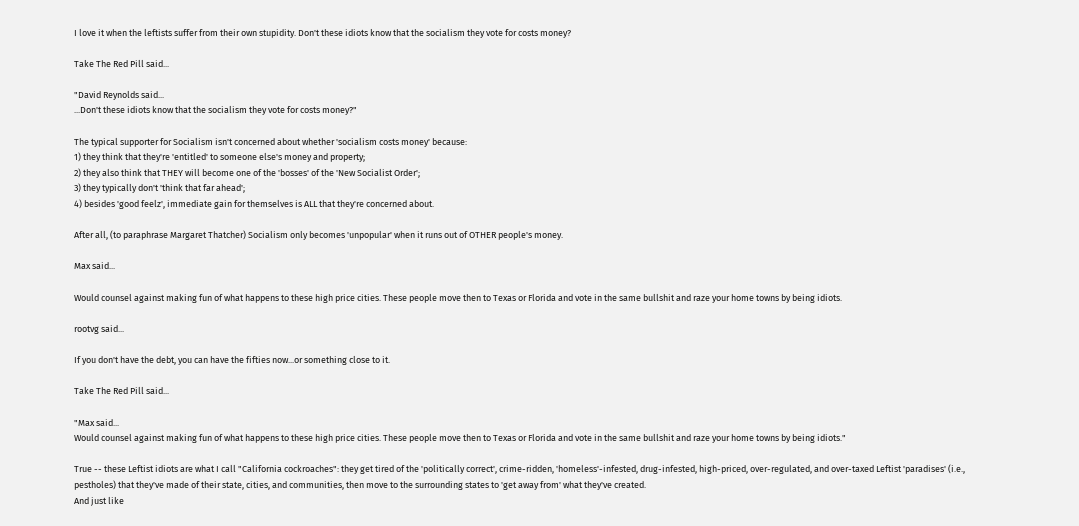I love it when the leftists suffer from their own stupidity. Don't these idiots know that the socialism they vote for costs money?

Take The Red Pill said...

"David Reynolds said...
...Don't these idiots know that the socialism they vote for costs money?"

The typical supporter for Socialism isn't concerned about whether 'socialism costs money' because:
1) they think that they're 'entitled' to someone else's money and property;
2) they also think that THEY will become one of the 'bosses' of the 'New Socialist Order';
3) they typically don't 'think that far ahead';
4) besides 'good feelz', immediate gain for themselves is ALL that they're concerned about.

After all, (to paraphrase Margaret Thatcher) Socialism only becomes 'unpopular' when it runs out of OTHER people's money.

Max said...

Would counsel against making fun of what happens to these high price cities. These people move then to Texas or Florida and vote in the same bullshit and raze your home towns by being idiots.

rootvg said...

If you don't have the debt, you can have the fifties now...or something close to it.

Take The Red Pill said...

"Max said...
Would counsel against making fun of what happens to these high price cities. These people move then to Texas or Florida and vote in the same bullshit and raze your home towns by being idiots."

True -- these Leftist idiots are what I call "California cockroaches": they get tired of the 'politically correct', crime-ridden, 'homeless'-infested, drug-infested, high-priced, over-regulated, and over-taxed Leftist 'paradises' (i.e., pestholes) that they've made of their state, cities, and communities, then move to the surrounding states to 'get away from' what they've created.
And just like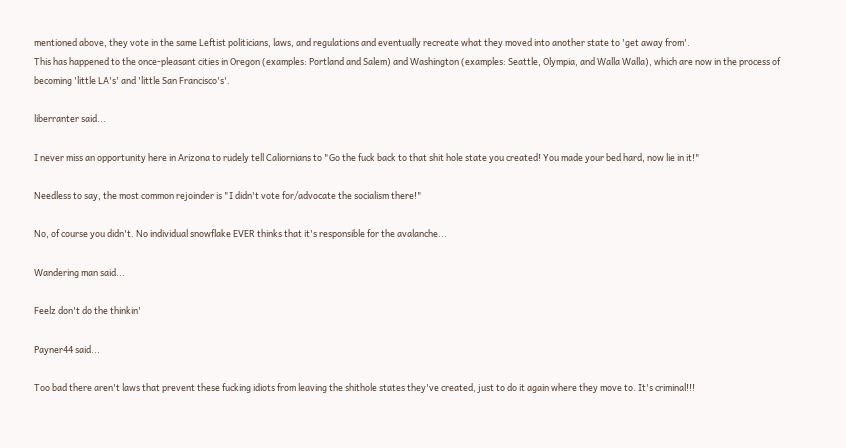mentioned above, they vote in the same Leftist politicians, laws, and regulations and eventually recreate what they moved into another state to 'get away from'.
This has happened to the once-pleasant cities in Oregon (examples: Portland and Salem) and Washington (examples: Seattle, Olympia, and Walla Walla), which are now in the process of becoming 'little LA's' and 'little San Francisco's'.

liberranter said...

I never miss an opportunity here in Arizona to rudely tell Caliornians to "Go the fuck back to that shit hole state you created! You made your bed hard, now lie in it!"

Needless to say, the most common rejoinder is "I didn't vote for/advocate the socialism there!"

No, of course you didn't. No individual snowflake EVER thinks that it's responsible for the avalanche...

Wandering man said...

Feelz don't do the thinkin'

Payner44 said...

Too bad there aren't laws that prevent these fucking idiots from leaving the shithole states they've created, just to do it again where they move to. It's criminal!!!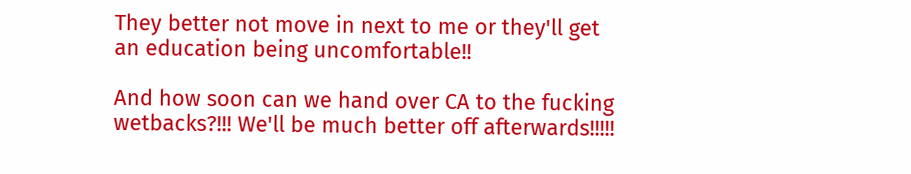They better not move in next to me or they'll get an education being uncomfortable!!

And how soon can we hand over CA to the fucking wetbacks?!!! We'll be much better off afterwards!!!!!